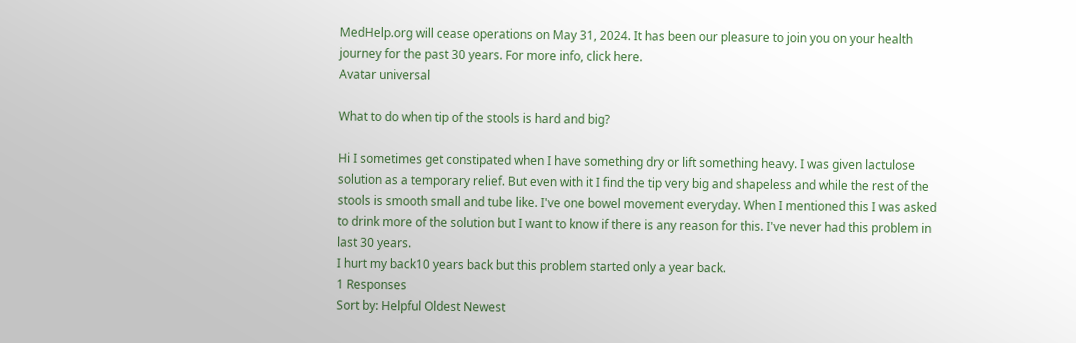MedHelp.org will cease operations on May 31, 2024. It has been our pleasure to join you on your health journey for the past 30 years. For more info, click here.
Avatar universal

What to do when tip of the stools is hard and big?

Hi I sometimes get constipated when I have something dry or lift something heavy. I was given lactulose solution as a temporary relief. But even with it I find the tip very big and shapeless and while the rest of the stools is smooth small and tube like. I've one bowel movement everyday. When I mentioned this I was asked to drink more of the solution but I want to know if there is any reason for this. I've never had this problem in last 30 years.
I hurt my back10 years back but this problem started only a year back.
1 Responses
Sort by: Helpful Oldest Newest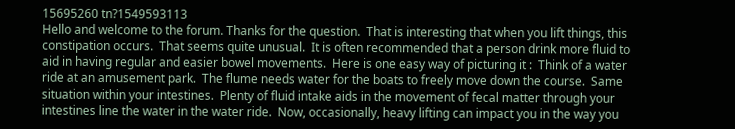15695260 tn?1549593113
Hello and welcome to the forum. Thanks for the question.  That is interesting that when you lift things, this constipation occurs.  That seems quite unusual.  It is often recommended that a person drink more fluid to aid in having regular and easier bowel movements.  Here is one easy way of picturing it :  Think of a water ride at an amusement park.  The flume needs water for the boats to freely move down the course.  Same situation within your intestines.  Plenty of fluid intake aids in the movement of fecal matter through your intestines line the water in the water ride.  Now, occasionally, heavy lifting can impact you in the way you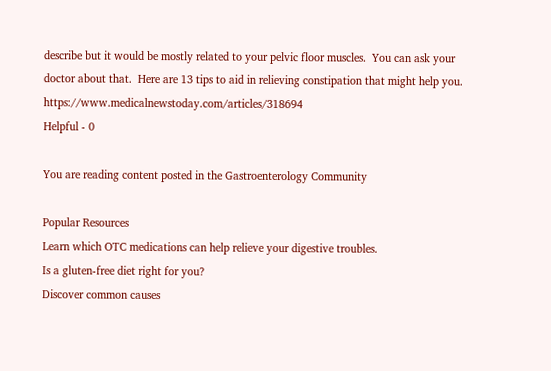describe but it would be mostly related to your pelvic floor muscles.  You can ask your doctor about that.  Here are 13 tips to aid in relieving constipation that might help you. https://www.medicalnewstoday.com/articles/318694
Helpful - 0

You are reading content posted in the Gastroenterology Community

Popular Resources
Learn which OTC medications can help relieve your digestive troubles.
Is a gluten-free diet right for you?
Discover common causes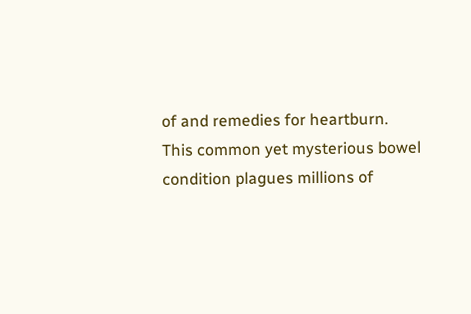of and remedies for heartburn.
This common yet mysterious bowel condition plagues millions of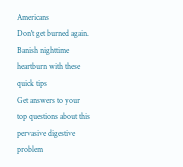Americans
Don't get burned again. Banish nighttime heartburn with these quick tips
Get answers to your top questions about this pervasive digestive problem